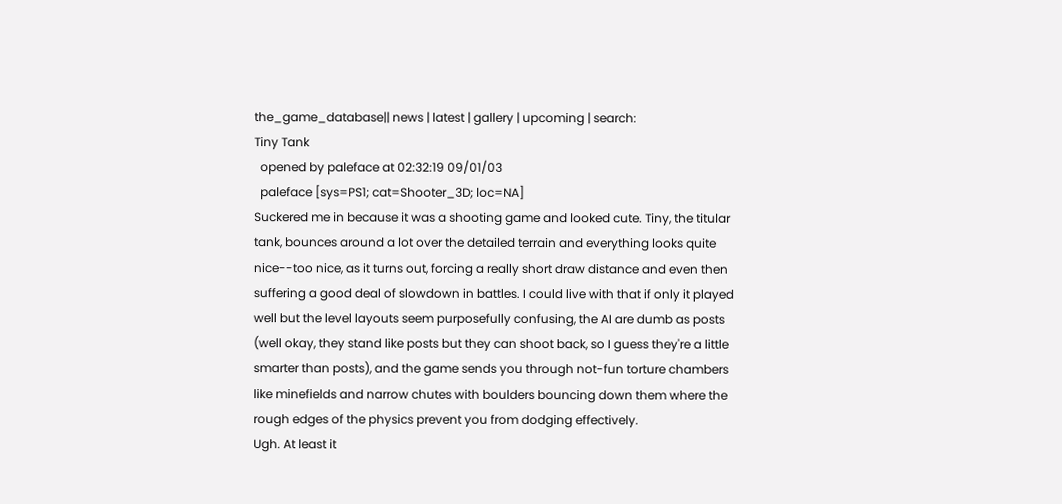the_game_database|| news | latest | gallery | upcoming | search:
Tiny Tank
  opened by paleface at 02:32:19 09/01/03
  paleface [sys=PS1; cat=Shooter_3D; loc=NA]
Suckered me in because it was a shooting game and looked cute. Tiny, the titular tank, bounces around a lot over the detailed terrain and everything looks quite nice--too nice, as it turns out, forcing a really short draw distance and even then suffering a good deal of slowdown in battles. I could live with that if only it played well but the level layouts seem purposefully confusing, the AI are dumb as posts (well okay, they stand like posts but they can shoot back, so I guess they're a little smarter than posts), and the game sends you through not-fun torture chambers like minefields and narrow chutes with boulders bouncing down them where the rough edges of the physics prevent you from dodging effectively.
Ugh. At least it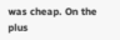was cheap. On the plus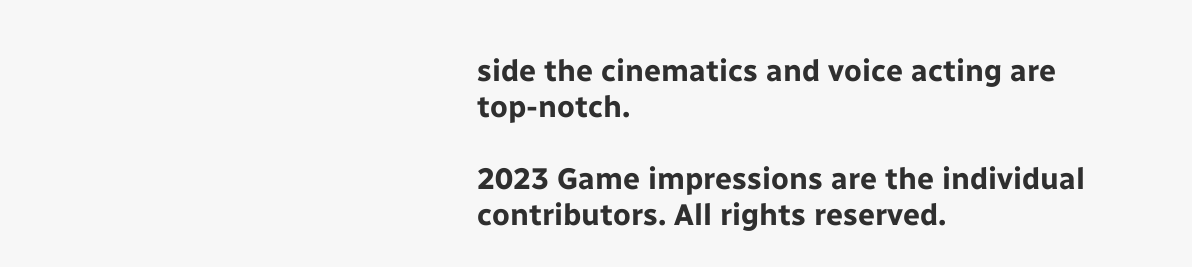side the cinematics and voice acting are top-notch.

2023 Game impressions are the individual contributors. All rights reserved.